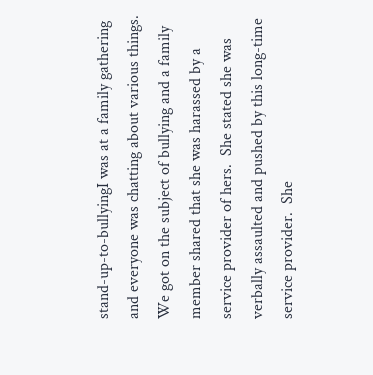stand-up-to-bullyingI was at a family gathering and everyone was chatting about various things.  We got on the subject of bullying and a family member shared that she was harassed by a service provider of hers.  She stated she was verbally assaulted and pushed by this long-time service provider.  She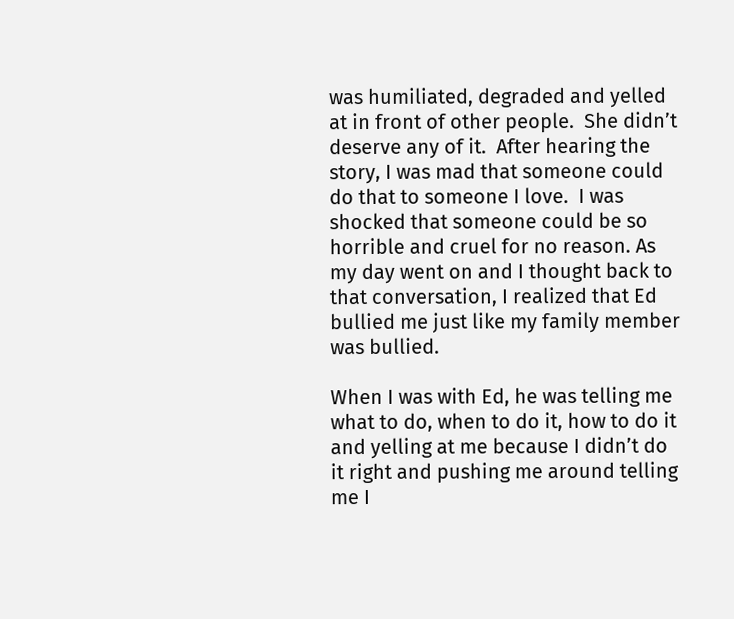was humiliated, degraded and yelled at in front of other people.  She didn’t deserve any of it.  After hearing the story, I was mad that someone could do that to someone I love.  I was shocked that someone could be so horrible and cruel for no reason. As my day went on and I thought back to that conversation, I realized that Ed bullied me just like my family member was bullied.

When I was with Ed, he was telling me what to do, when to do it, how to do it and yelling at me because I didn’t do it right and pushing me around telling me I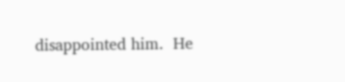disappointed him.  He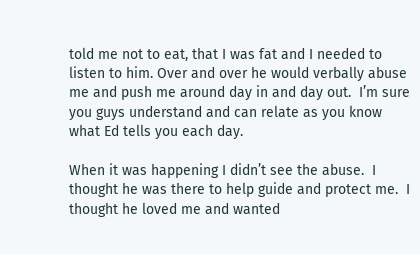told me not to eat, that I was fat and I needed to listen to him. Over and over he would verbally abuse me and push me around day in and day out.  I’m sure you guys understand and can relate as you know what Ed tells you each day.

When it was happening I didn’t see the abuse.  I thought he was there to help guide and protect me.  I thought he loved me and wanted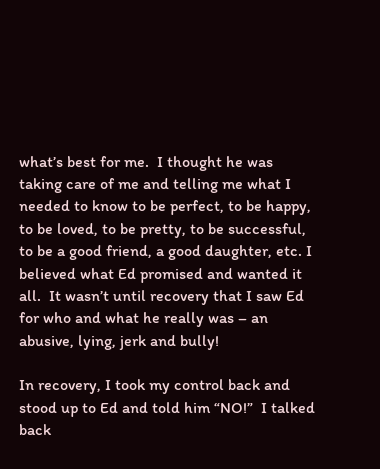what’s best for me.  I thought he was taking care of me and telling me what I needed to know to be perfect, to be happy, to be loved, to be pretty, to be successful, to be a good friend, a good daughter, etc. I believed what Ed promised and wanted it all.  It wasn’t until recovery that I saw Ed for who and what he really was – an abusive, lying, jerk and bully!

In recovery, I took my control back and stood up to Ed and told him “NO!”  I talked back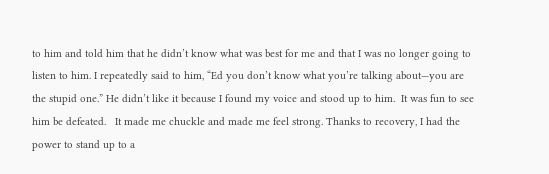to him and told him that he didn’t know what was best for me and that I was no longer going to listen to him. I repeatedly said to him, “Ed you don’t know what you’re talking about—you are the stupid one.” He didn’t like it because I found my voice and stood up to him.  It was fun to see him be defeated.   It made me chuckle and made me feel strong. Thanks to recovery, I had the power to stand up to a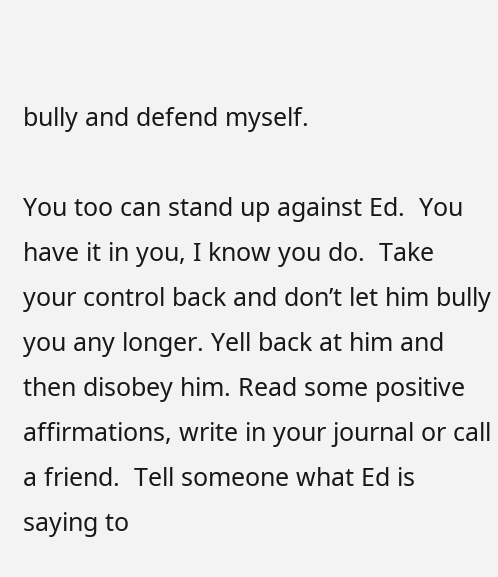bully and defend myself.

You too can stand up against Ed.  You have it in you, I know you do.  Take your control back and don’t let him bully you any longer. Yell back at him and then disobey him. Read some positive affirmations, write in your journal or call a friend.  Tell someone what Ed is saying to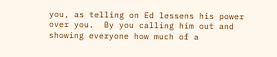you, as telling on Ed lessens his power over you.  By you calling him out and showing everyone how much of a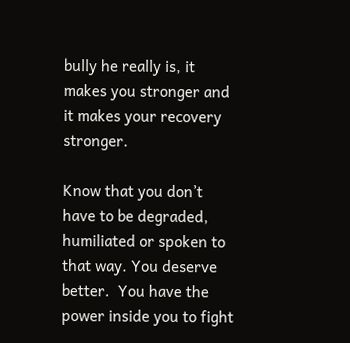bully he really is, it makes you stronger and it makes your recovery stronger.

Know that you don’t have to be degraded, humiliated or spoken to that way. You deserve better.  You have the power inside you to fight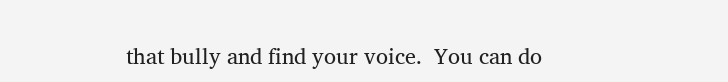that bully and find your voice.  You can do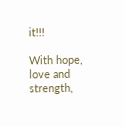it!!!

With hope, love and strength,